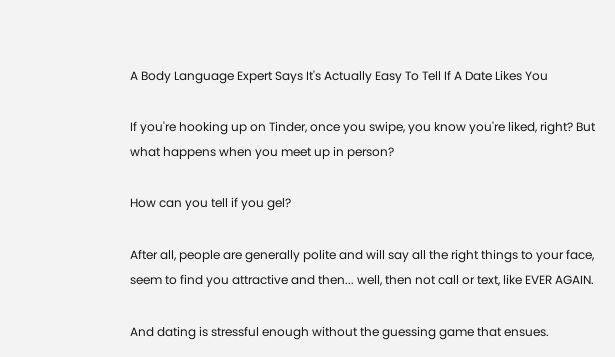A Body Language Expert Says It's Actually Easy To Tell If A Date Likes You

If you're hooking up on Tinder, once you swipe, you know you're liked, right? But what happens when you meet up in person?

How can you tell if you gel?

After all, people are generally polite and will say all the right things to your face, seem to find you attractive and then... well, then not call or text, like EVER AGAIN.

And dating is stressful enough without the guessing game that ensues.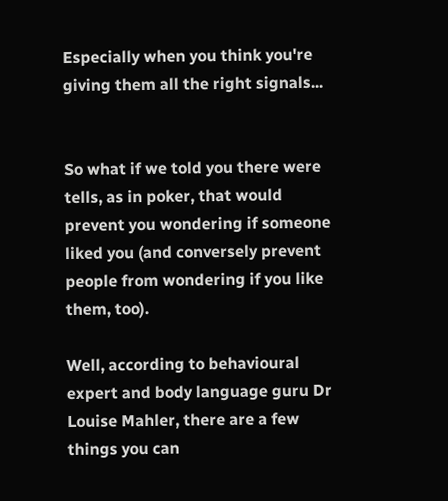Especially when you think you're giving them all the right signals...


So what if we told you there were tells, as in poker, that would prevent you wondering if someone liked you (and conversely prevent people from wondering if you like them, too).

Well, according to behavioural expert and body language guru Dr Louise Mahler, there are a few things you can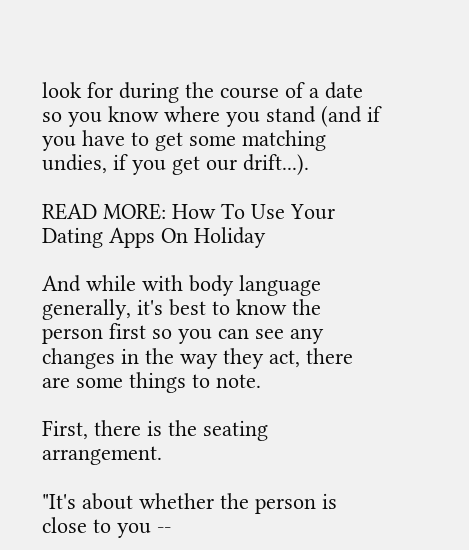look for during the course of a date so you know where you stand (and if you have to get some matching undies, if you get our drift...).

READ MORE: How To Use Your Dating Apps On Holiday

And while with body language generally, it's best to know the person first so you can see any changes in the way they act, there are some things to note.

First, there is the seating arrangement.

"It's about whether the person is close to you --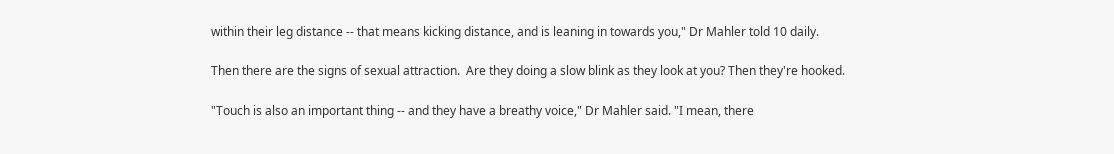within their leg distance -- that means kicking distance, and is leaning in towards you," Dr Mahler told 10 daily.

Then there are the signs of sexual attraction.  Are they doing a slow blink as they look at you? Then they're hooked.

"Touch is also an important thing -- and they have a breathy voice," Dr Mahler said. "I mean, there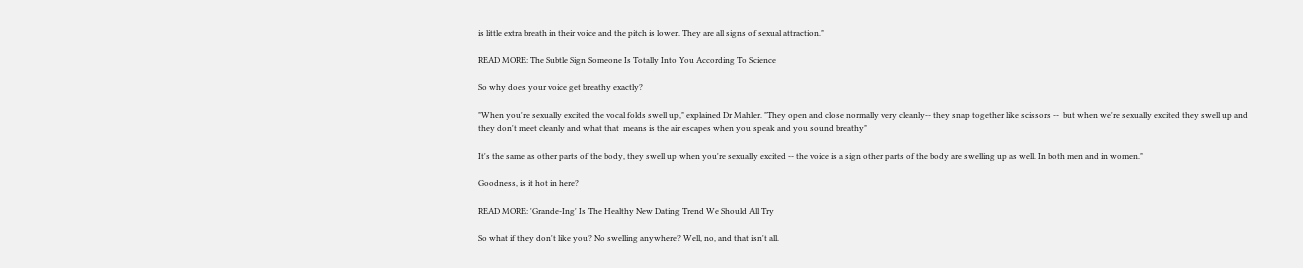is little extra breath in their voice and the pitch is lower. They are all signs of sexual attraction."

READ MORE: The Subtle Sign Someone Is Totally Into You According To Science

So why does your voice get breathy exactly?

"When you're sexually excited the vocal folds swell up," explained Dr Mahler. "They open and close normally very cleanly-- they snap together like scissors --  but when we're sexually excited they swell up and they don't meet cleanly and what that  means is the air escapes when you speak and you sound breathy"

It's the same as other parts of the body, they swell up when you're sexually excited -- the voice is a sign other parts of the body are swelling up as well. In both men and in women."

Goodness, is it hot in here?

READ MORE: 'Grande-Ing' Is The Healthy New Dating Trend We Should All Try

So what if they don't like you? No swelling anywhere? Well, no, and that isn't all.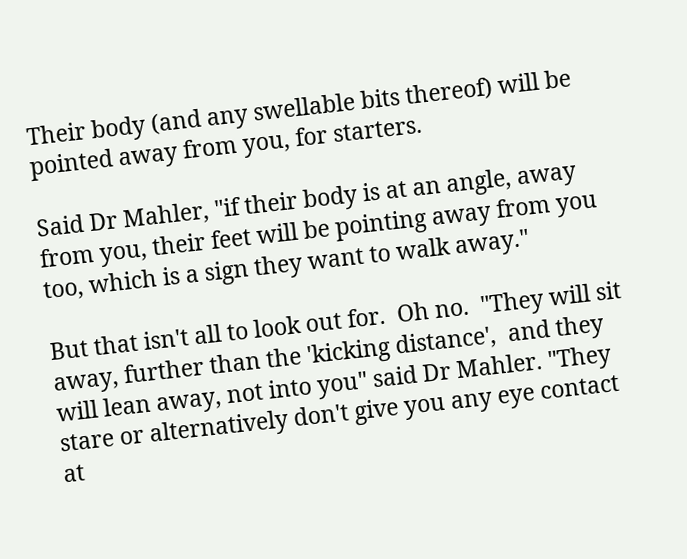Their body (and any swellable bits thereof) will be pointed away from you, for starters.

Said Dr Mahler, "if their body is at an angle, away from you, their feet will be pointing away from you too, which is a sign they want to walk away."

But that isn't all to look out for.  Oh no.  "They will sit away, further than the 'kicking distance',  and they will lean away, not into you" said Dr Mahler. "They stare or alternatively don't give you any eye contact at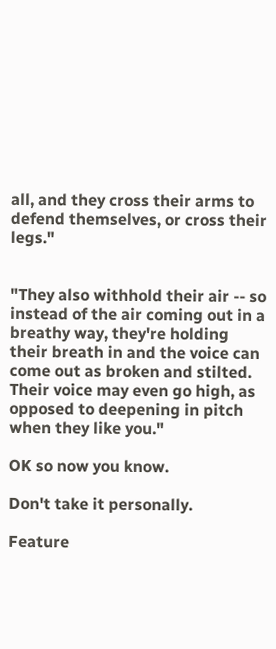all, and they cross their arms to defend themselves, or cross their legs."


"They also withhold their air -- so instead of the air coming out in a breathy way, they're holding their breath in and the voice can come out as broken and stilted. Their voice may even go high, as opposed to deepening in pitch when they like you."

OK so now you know.

Don't take it personally.

Feature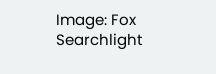Image: Fox Searchlight